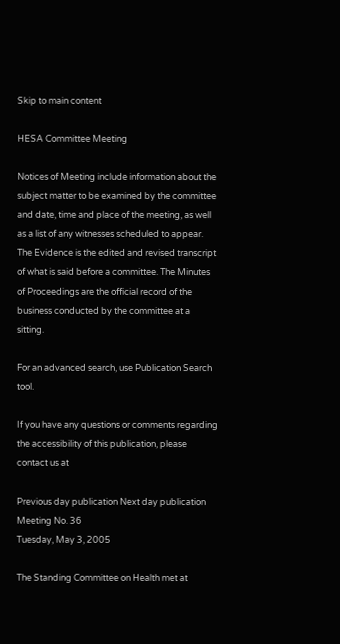Skip to main content

HESA Committee Meeting

Notices of Meeting include information about the subject matter to be examined by the committee and date, time and place of the meeting, as well as a list of any witnesses scheduled to appear. The Evidence is the edited and revised transcript of what is said before a committee. The Minutes of Proceedings are the official record of the business conducted by the committee at a sitting.

For an advanced search, use Publication Search tool.

If you have any questions or comments regarding the accessibility of this publication, please contact us at

Previous day publication Next day publication
Meeting No. 36
Tuesday, May 3, 2005

The Standing Committee on Health met at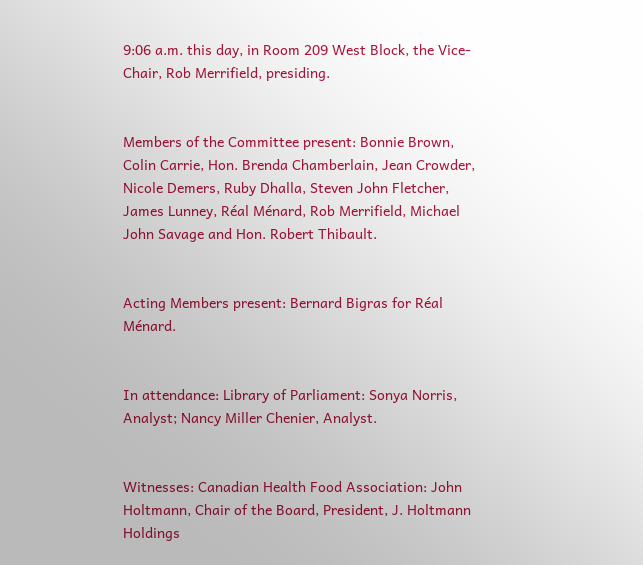9:06 a.m. this day, in Room 209 West Block, the Vice-Chair, Rob Merrifield, presiding.


Members of the Committee present: Bonnie Brown, Colin Carrie, Hon. Brenda Chamberlain, Jean Crowder, Nicole Demers, Ruby Dhalla, Steven John Fletcher, James Lunney, Réal Ménard, Rob Merrifield, Michael John Savage and Hon. Robert Thibault.


Acting Members present: Bernard Bigras for Réal Ménard.


In attendance: Library of Parliament: Sonya Norris, Analyst; Nancy Miller Chenier, Analyst.


Witnesses: Canadian Health Food Association: John Holtmann, Chair of the Board, President, J. Holtmann Holdings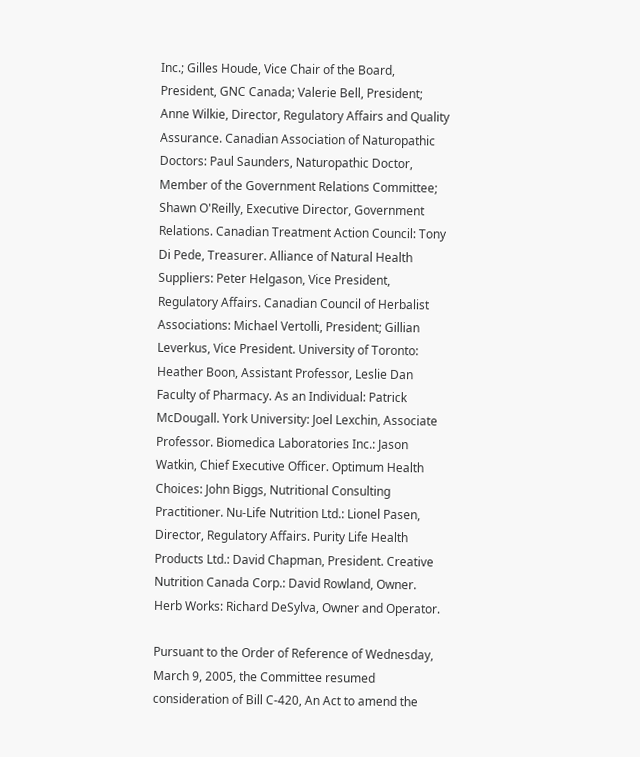Inc.; Gilles Houde, Vice Chair of the Board, President, GNC Canada; Valerie Bell, President; Anne Wilkie, Director, Regulatory Affairs and Quality Assurance. Canadian Association of Naturopathic Doctors: Paul Saunders, Naturopathic Doctor, Member of the Government Relations Committee; Shawn O'Reilly, Executive Director, Government Relations. Canadian Treatment Action Council: Tony Di Pede, Treasurer. Alliance of Natural Health Suppliers: Peter Helgason, Vice President, Regulatory Affairs. Canadian Council of Herbalist Associations: Michael Vertolli, President; Gillian Leverkus, Vice President. University of Toronto: Heather Boon, Assistant Professor, Leslie Dan Faculty of Pharmacy. As an Individual: Patrick McDougall. York University: Joel Lexchin, Associate Professor. Biomedica Laboratories Inc.: Jason Watkin, Chief Executive Officer. Optimum Health Choices: John Biggs, Nutritional Consulting Practitioner. Nu-Life Nutrition Ltd.: Lionel Pasen, Director, Regulatory Affairs. Purity Life Health Products Ltd.: David Chapman, President. Creative Nutrition Canada Corp.: David Rowland, Owner. Herb Works: Richard DeSylva, Owner and Operator.

Pursuant to the Order of Reference of Wednesday, March 9, 2005, the Committee resumed consideration of Bill C-420, An Act to amend the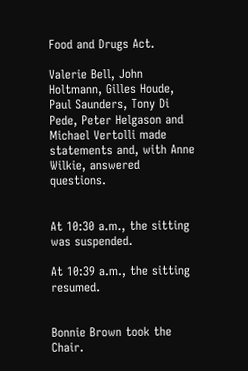Food and Drugs Act.

Valerie Bell, John Holtmann, Gilles Houde, Paul Saunders, Tony Di Pede, Peter Helgason and Michael Vertolli made statements and, with Anne Wilkie, answered questions.


At 10:30 a.m., the sitting was suspended.

At 10:39 a.m., the sitting resumed.


Bonnie Brown took the Chair.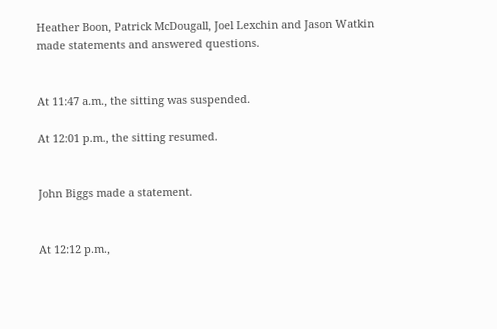Heather Boon, Patrick McDougall, Joel Lexchin and Jason Watkin made statements and answered questions.


At 11:47 a.m., the sitting was suspended.

At 12:01 p.m., the sitting resumed.


John Biggs made a statement.


At 12:12 p.m.,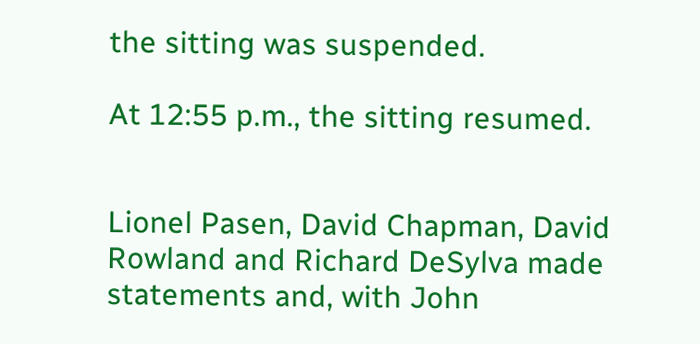the sitting was suspended.

At 12:55 p.m., the sitting resumed.


Lionel Pasen, David Chapman, David Rowland and Richard DeSylva made statements and, with John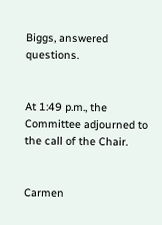Biggs, answered questions.


At 1:49 p.m., the Committee adjourned to the call of the Chair.


Carmen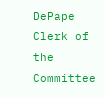DePape
Clerk of the Committee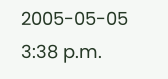2005-05-05 3:38 p.m.